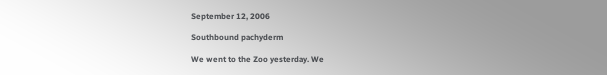September 12, 2006

Southbound pachyderm

We went to the Zoo yesterday. We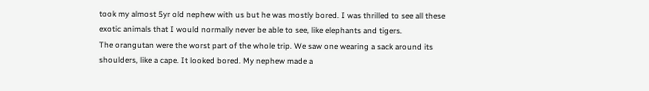took my almost 5yr old nephew with us but he was mostly bored. I was thrilled to see all these exotic animals that I would normally never be able to see, like elephants and tigers.
The orangutan were the worst part of the whole trip. We saw one wearing a sack around its shoulders, like a cape. It looked bored. My nephew made a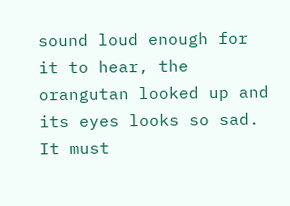sound loud enough for it to hear, the orangutan looked up and its eyes looks so sad. It must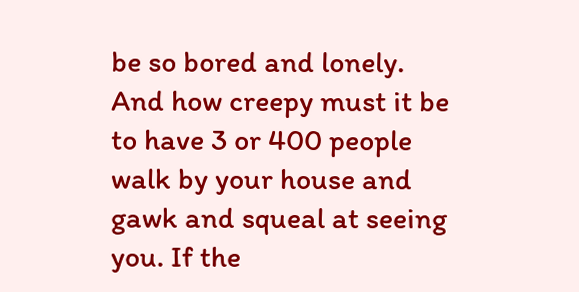be so bored and lonely. And how creepy must it be to have 3 or 400 people walk by your house and gawk and squeal at seeing you. If the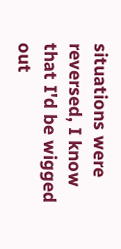situations were reversed, I know that I'd be wigged out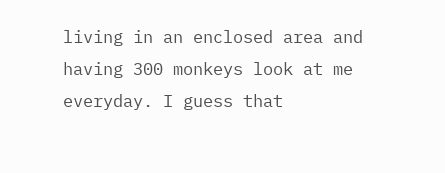living in an enclosed area and having 300 monkeys look at me everyday. I guess that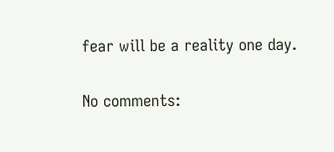fear will be a reality one day.

No comments: